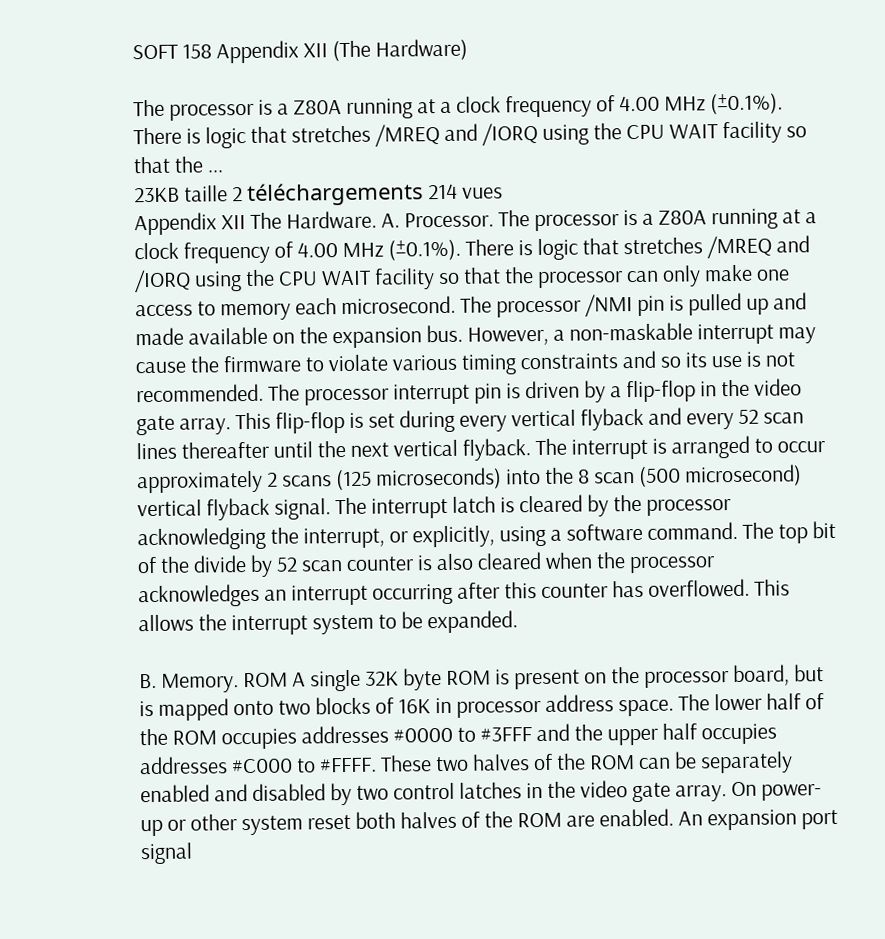SOFT 158 Appendix XII (The Hardware)

The processor is a Z80A running at a clock frequency of 4.00 MHz (±0.1%). There is logic that stretches /MREQ and /IORQ using the CPU WAIT facility so that the ...
23KB taille 2 téléchargements 214 vues
Appendix XII The Hardware. A. Processor. The processor is a Z80A running at a clock frequency of 4.00 MHz (±0.1%). There is logic that stretches /MREQ and /IORQ using the CPU WAIT facility so that the processor can only make one access to memory each microsecond. The processor /NMI pin is pulled up and made available on the expansion bus. However, a non-maskable interrupt may cause the firmware to violate various timing constraints and so its use is not recommended. The processor interrupt pin is driven by a flip-flop in the video gate array. This flip-flop is set during every vertical flyback and every 52 scan lines thereafter until the next vertical flyback. The interrupt is arranged to occur approximately 2 scans (125 microseconds) into the 8 scan (500 microsecond) vertical flyback signal. The interrupt latch is cleared by the processor acknowledging the interrupt, or explicitly, using a software command. The top bit of the divide by 52 scan counter is also cleared when the processor acknowledges an interrupt occurring after this counter has overflowed. This allows the interrupt system to be expanded.

B. Memory. ROM A single 32K byte ROM is present on the processor board, but is mapped onto two blocks of 16K in processor address space. The lower half of the ROM occupies addresses #0000 to #3FFF and the upper half occupies addresses #C000 to #FFFF. These two halves of the ROM can be separately enabled and disabled by two control latches in the video gate array. On power-up or other system reset both halves of the ROM are enabled. An expansion port signal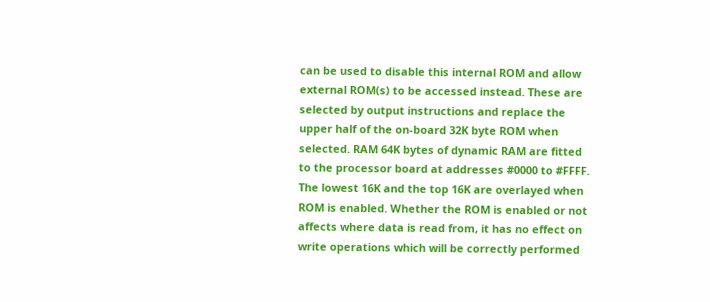can be used to disable this internal ROM and allow external ROM(s) to be accessed instead. These are selected by output instructions and replace the upper half of the on-board 32K byte ROM when selected. RAM 64K bytes of dynamic RAM are fitted to the processor board at addresses #0000 to #FFFF. The lowest 16K and the top 16K are overlayed when ROM is enabled. Whether the ROM is enabled or not affects where data is read from, it has no effect on write operations which will be correctly performed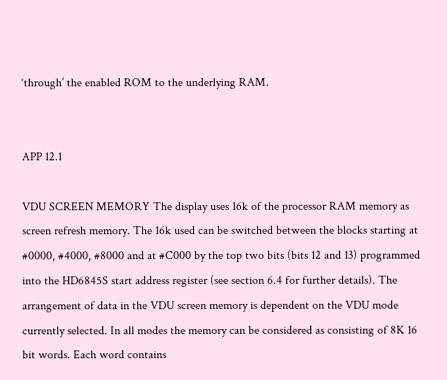‘through’ the enabled ROM to the underlying RAM.


APP 12.1

VDU SCREEN MEMORY The display uses 16k of the processor RAM memory as screen refresh memory. The 16k used can be switched between the blocks starting at #0000, #4000, #8000 and at #C000 by the top two bits (bits 12 and 13) programmed into the HD6845S start address register (see section 6.4 for further details). The arrangement of data in the VDU screen memory is dependent on the VDU mode currently selected. In all modes the memory can be considered as consisting of 8K 16 bit words. Each word contains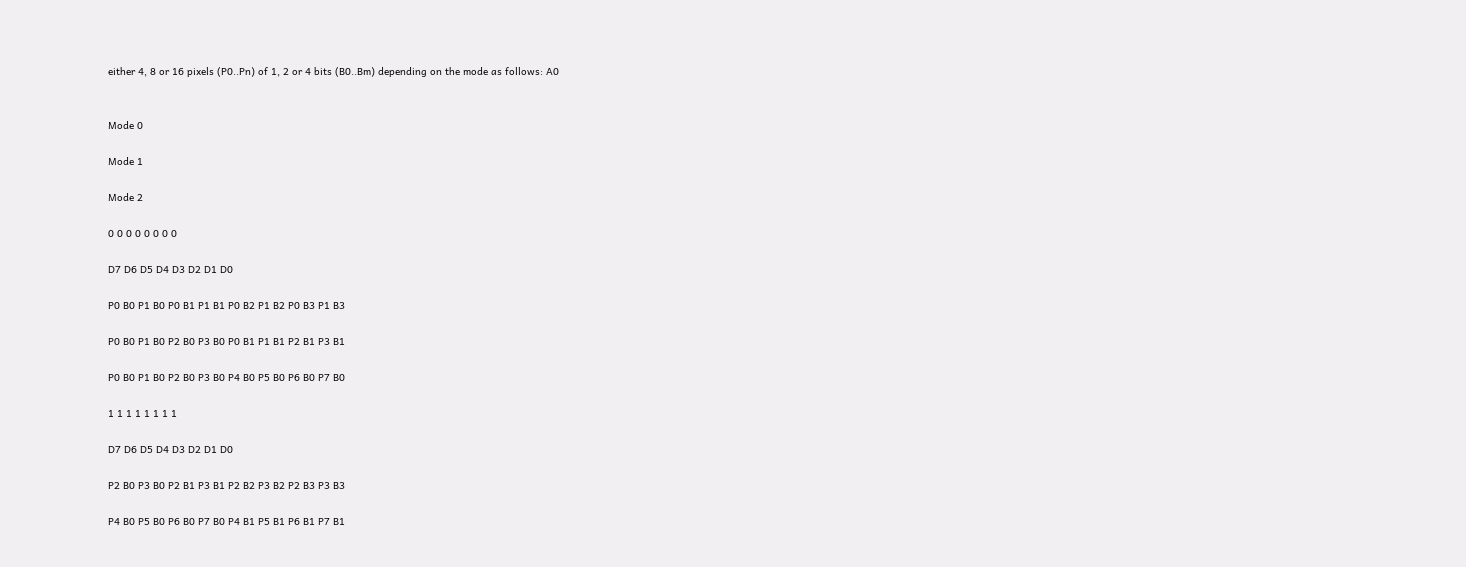either 4, 8 or 16 pixels (P0..Pn) of 1, 2 or 4 bits (B0..Bm) depending on the mode as follows: A0


Mode 0

Mode 1

Mode 2

0 0 0 0 0 0 0 0

D7 D6 D5 D4 D3 D2 D1 D0

P0 B0 P1 B0 P0 B1 P1 B1 P0 B2 P1 B2 P0 B3 P1 B3

P0 B0 P1 B0 P2 B0 P3 B0 P0 B1 P1 B1 P2 B1 P3 B1

P0 B0 P1 B0 P2 B0 P3 B0 P4 B0 P5 B0 P6 B0 P7 B0

1 1 1 1 1 1 1 1

D7 D6 D5 D4 D3 D2 D1 D0

P2 B0 P3 B0 P2 B1 P3 B1 P2 B2 P3 B2 P2 B3 P3 B3

P4 B0 P5 B0 P6 B0 P7 B0 P4 B1 P5 B1 P6 B1 P7 B1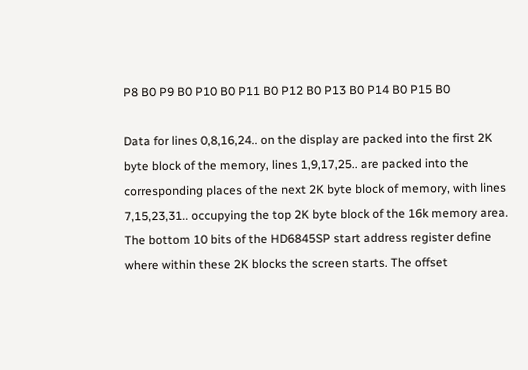P8 B0 P9 B0 P10 B0 P11 B0 P12 B0 P13 B0 P14 B0 P15 B0

Data for lines 0,8,16,24.. on the display are packed into the first 2K byte block of the memory, lines 1,9,17,25.. are packed into the corresponding places of the next 2K byte block of memory, with lines 7,15,23,31.. occupying the top 2K byte block of the 16k memory area. The bottom 10 bits of the HD6845SP start address register define where within these 2K blocks the screen starts. The offset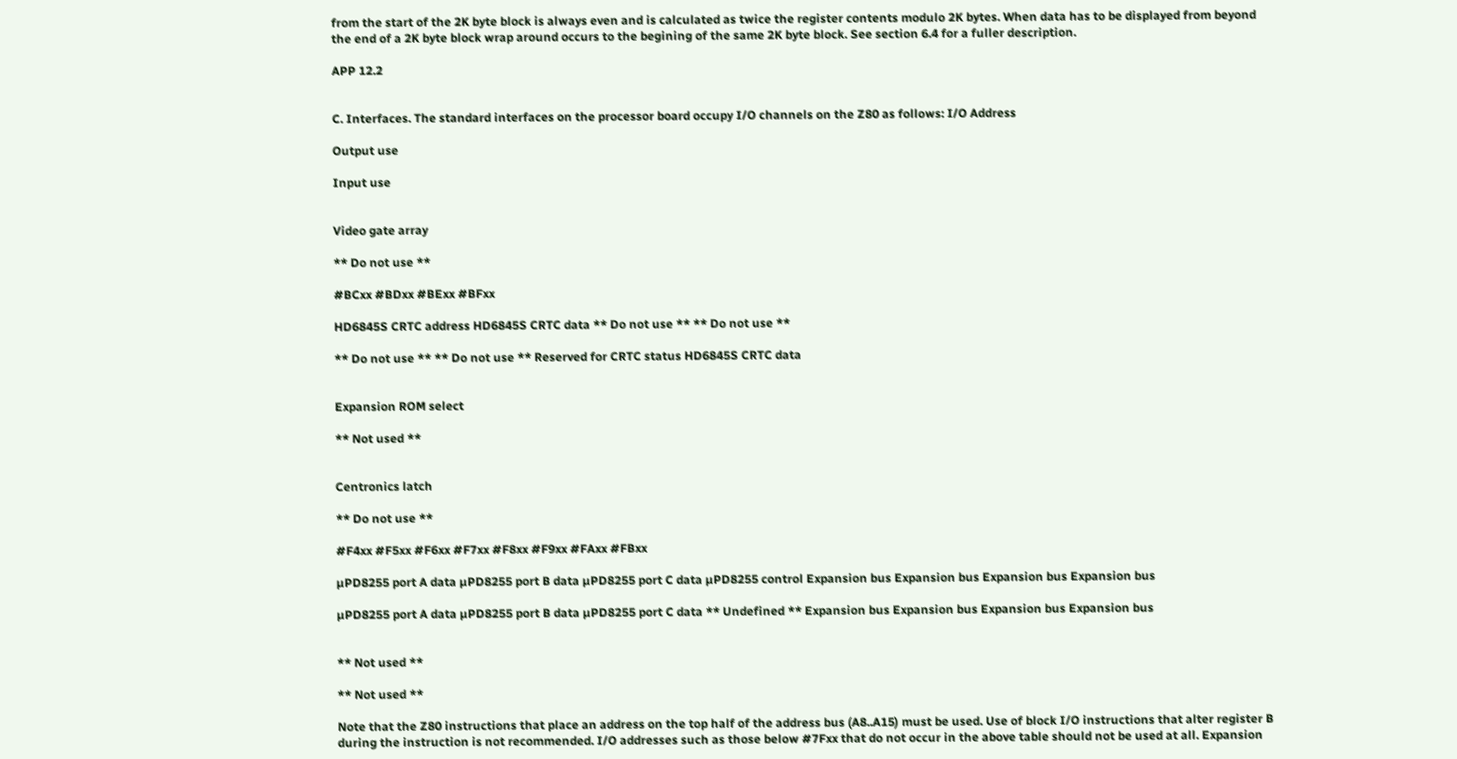from the start of the 2K byte block is always even and is calculated as twice the register contents modulo 2K bytes. When data has to be displayed from beyond the end of a 2K byte block wrap around occurs to the begining of the same 2K byte block. See section 6.4 for a fuller description.

APP 12.2


C. Interfaces. The standard interfaces on the processor board occupy I/O channels on the Z80 as follows: I/O Address

Output use

Input use


Video gate array

** Do not use **

#BCxx #BDxx #BExx #BFxx

HD6845S CRTC address HD6845S CRTC data ** Do not use ** ** Do not use **

** Do not use ** ** Do not use ** Reserved for CRTC status HD6845S CRTC data


Expansion ROM select

** Not used **


Centronics latch

** Do not use **

#F4xx #F5xx #F6xx #F7xx #F8xx #F9xx #FAxx #FBxx

µPD8255 port A data µPD8255 port B data µPD8255 port C data µPD8255 control Expansion bus Expansion bus Expansion bus Expansion bus

µPD8255 port A data µPD8255 port B data µPD8255 port C data ** Undefined ** Expansion bus Expansion bus Expansion bus Expansion bus


** Not used **

** Not used **

Note that the Z80 instructions that place an address on the top half of the address bus (A8..A15) must be used. Use of block I/O instructions that alter register B during the instruction is not recommended. I/O addresses such as those below #7Fxx that do not occur in the above table should not be used at all. Expansion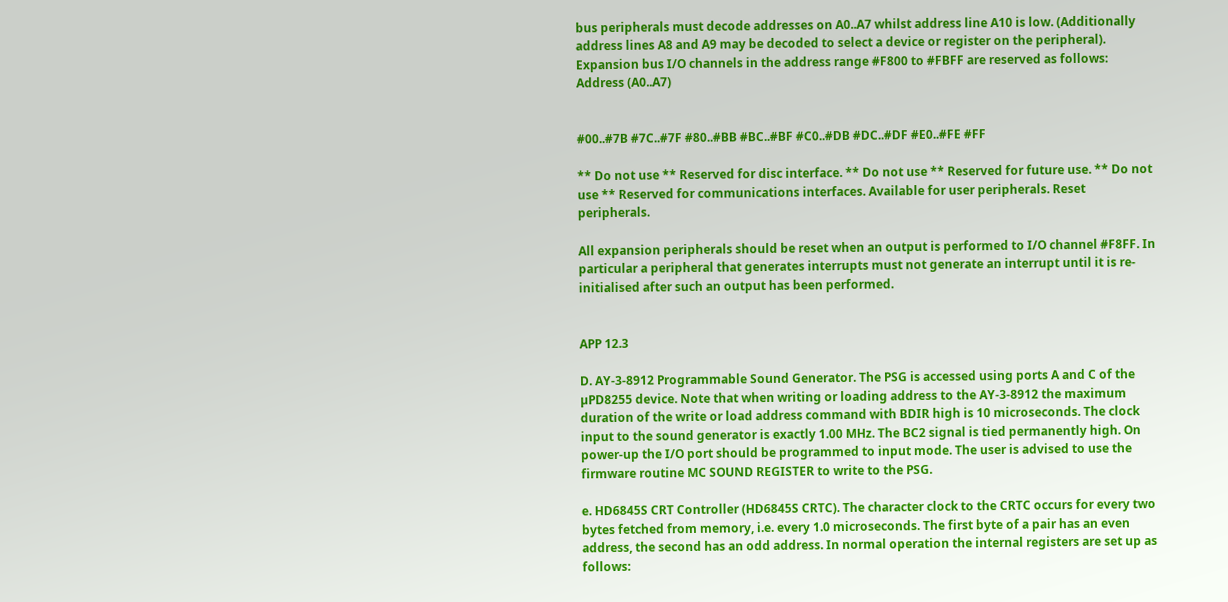bus peripherals must decode addresses on A0..A7 whilst address line A10 is low. (Additionally address lines A8 and A9 may be decoded to select a device or register on the peripheral). Expansion bus I/O channels in the address range #F800 to #FBFF are reserved as follows: Address (A0..A7)


#00..#7B #7C..#7F #80..#BB #BC..#BF #C0..#DB #DC..#DF #E0..#FE #FF

** Do not use ** Reserved for disc interface. ** Do not use ** Reserved for future use. ** Do not use ** Reserved for communications interfaces. Available for user peripherals. Reset peripherals.

All expansion peripherals should be reset when an output is performed to I/O channel #F8FF. In particular a peripheral that generates interrupts must not generate an interrupt until it is re-initialised after such an output has been performed.


APP 12.3

D. AY-3-8912 Programmable Sound Generator. The PSG is accessed using ports A and C of the µPD8255 device. Note that when writing or loading address to the AY-3-8912 the maximum duration of the write or load address command with BDIR high is 10 microseconds. The clock input to the sound generator is exactly 1.00 MHz. The BC2 signal is tied permanently high. On power-up the I/O port should be programmed to input mode. The user is advised to use the firmware routine MC SOUND REGISTER to write to the PSG.

e. HD6845S CRT Controller (HD6845S CRTC). The character clock to the CRTC occurs for every two bytes fetched from memory, i.e. every 1.0 microseconds. The first byte of a pair has an even address, the second has an odd address. In normal operation the internal registers are set up as follows: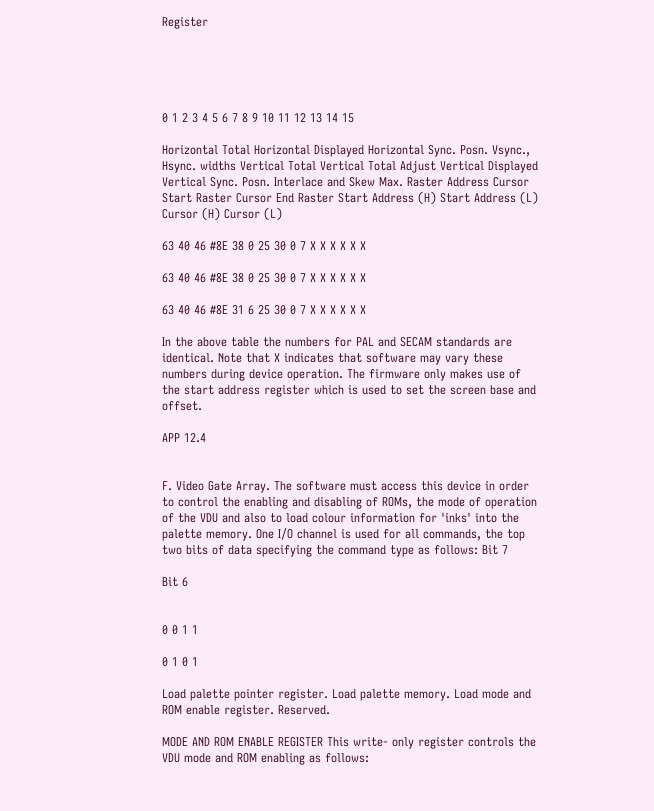Register





0 1 2 3 4 5 6 7 8 9 10 11 12 13 14 15

Horizontal Total Horizontal Displayed Horizontal Sync. Posn. Vsync., Hsync. widths Vertical Total Vertical Total Adjust Vertical Displayed Vertical Sync. Posn. Interlace and Skew Max. Raster Address Cursor Start Raster Cursor End Raster Start Address (H) Start Address (L) Cursor (H) Cursor (L)

63 40 46 #8E 38 0 25 30 0 7 X X X X X X

63 40 46 #8E 38 0 25 30 0 7 X X X X X X

63 40 46 #8E 31 6 25 30 0 7 X X X X X X

In the above table the numbers for PAL and SECAM standards are identical. Note that X indicates that software may vary these numbers during device operation. The firmware only makes use of the start address register which is used to set the screen base and offset.

APP 12.4


F. Video Gate Array. The software must access this device in order to control the enabling and disabling of ROMs, the mode of operation of the VDU and also to load colour information for 'inks' into the palette memory. One I/O channel is used for all commands, the top two bits of data specifying the command type as follows: Bit 7

Bit 6


0 0 1 1

0 1 0 1

Load palette pointer register. Load palette memory. Load mode and ROM enable register. Reserved.

MODE AND ROM ENABLE REGISTER This write- only register controls the VDU mode and ROM enabling as follows: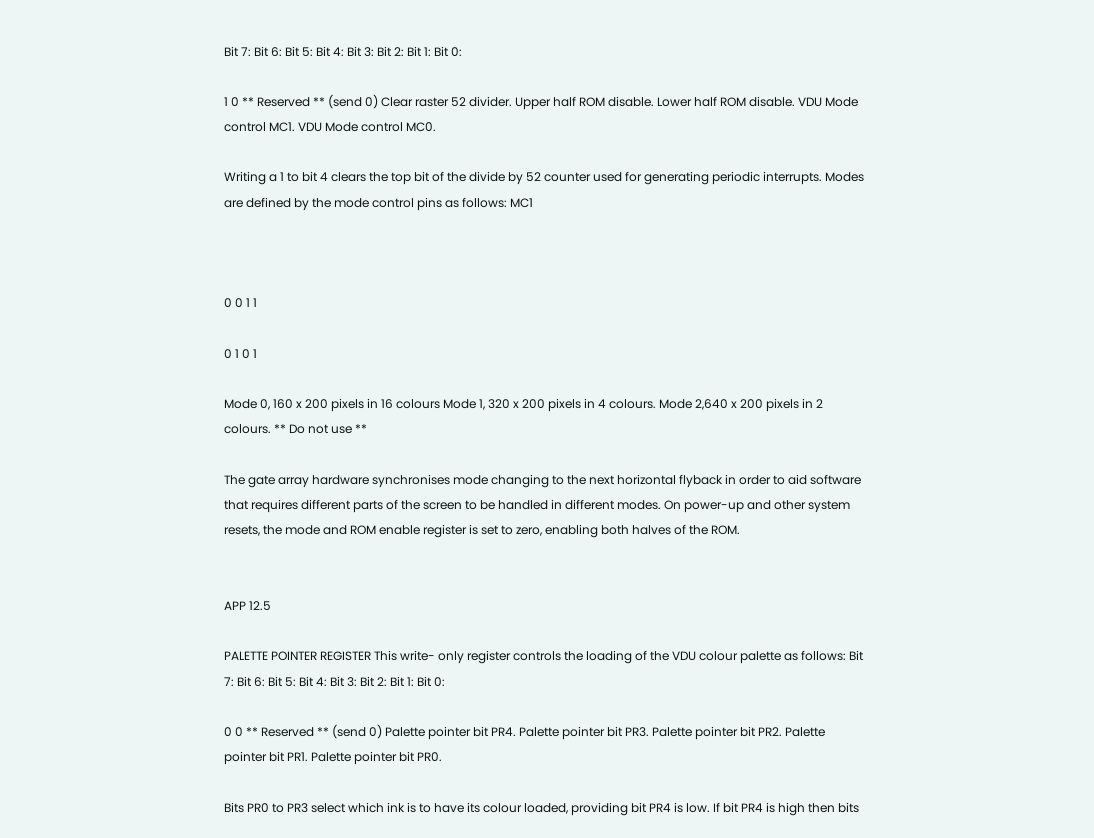Bit 7: Bit 6: Bit 5: Bit 4: Bit 3: Bit 2: Bit 1: Bit 0:

1 0 ** Reserved ** (send 0) Clear raster 52 divider. Upper half ROM disable. Lower half ROM disable. VDU Mode control MC1. VDU Mode control MC0.

Writing a 1 to bit 4 clears the top bit of the divide by 52 counter used for generating periodic interrupts. Modes are defined by the mode control pins as follows: MC1



0 0 1 1

0 1 0 1

Mode 0, 160 x 200 pixels in 16 colours Mode 1, 320 x 200 pixels in 4 colours. Mode 2,640 x 200 pixels in 2 colours. ** Do not use **

The gate array hardware synchronises mode changing to the next horizontal flyback in order to aid software that requires different parts of the screen to be handled in different modes. On power-up and other system resets, the mode and ROM enable register is set to zero, enabling both halves of the ROM.


APP 12.5

PALETTE POINTER REGISTER This write- only register controls the loading of the VDU colour palette as follows: Bit 7: Bit 6: Bit 5: Bit 4: Bit 3: Bit 2: Bit 1: Bit 0:

0 0 ** Reserved ** (send 0) Palette pointer bit PR4. Palette pointer bit PR3. Palette pointer bit PR2. Palette pointer bit PR1. Palette pointer bit PR0.

Bits PR0 to PR3 select which ink is to have its colour loaded, providing bit PR4 is low. If bit PR4 is high then bits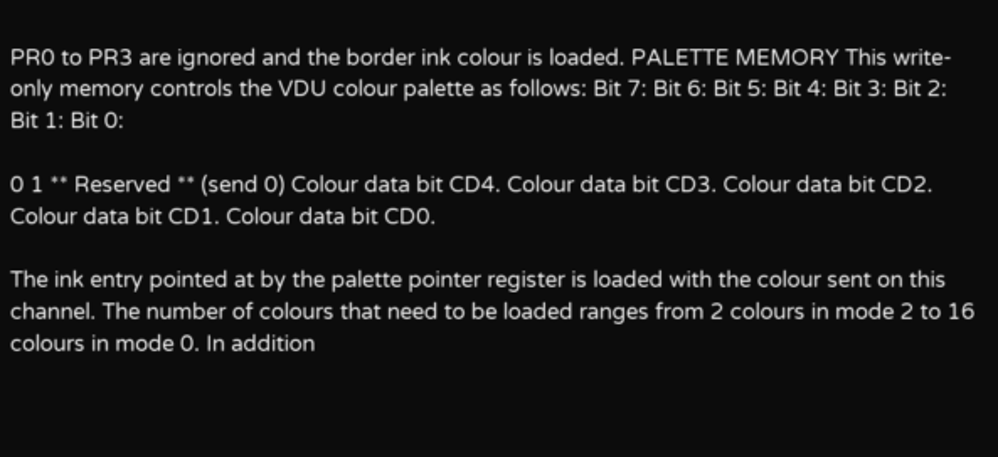PR0 to PR3 are ignored and the border ink colour is loaded. PALETTE MEMORY This write-only memory controls the VDU colour palette as follows: Bit 7: Bit 6: Bit 5: Bit 4: Bit 3: Bit 2: Bit 1: Bit 0:

0 1 ** Reserved ** (send 0) Colour data bit CD4. Colour data bit CD3. Colour data bit CD2. Colour data bit CD1. Colour data bit CD0.

The ink entry pointed at by the palette pointer register is loaded with the colour sent on this channel. The number of colours that need to be loaded ranges from 2 colours in mode 2 to 16 colours in mode 0. In addition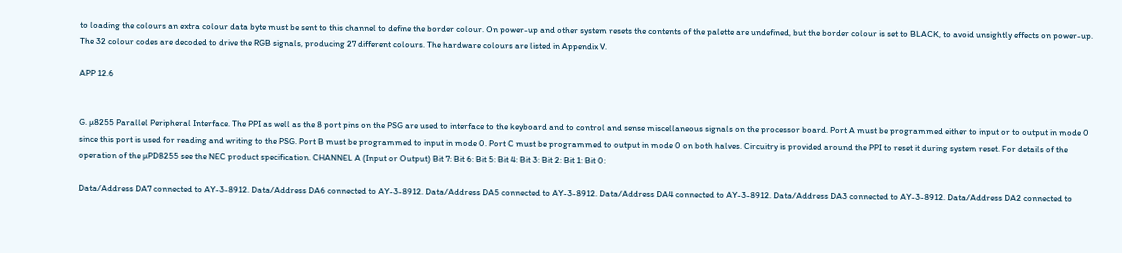to loading the colours an extra colour data byte must be sent to this channel to define the border colour. On power-up and other system resets the contents of the palette are undefined, but the border colour is set to BLACK, to avoid unsightly effects on power-up. The 32 colour codes are decoded to drive the RGB signals, producing 27 different colours. The hardware colours are listed in Appendix V.

APP 12.6


G. µ8255 Parallel Peripheral Interface. The PPI as well as the 8 port pins on the PSG are used to interface to the keyboard and to control and sense miscellaneous signals on the processor board. Port A must be programmed either to input or to output in mode 0 since this port is used for reading and writing to the PSG. Port B must be programmed to input in mode 0. Port C must be programmed to output in mode 0 on both halves. Circuitry is provided around the PPI to reset it during system reset. For details of the operation of the µPD8255 see the NEC product specification. CHANNEL A (Input or Output) Bit 7: Bit 6: Bit 5: Bit 4: Bit 3: Bit 2: Bit 1: Bit 0:

Data/Address DA7 connected to AY-3-8912. Data/Address DA6 connected to AY-3-8912. Data/Address DA5 connected to AY-3-8912. Data/Address DA4 connected to AY-3-8912. Data/Address DA3 connected to AY-3-8912. Data/Address DA2 connected to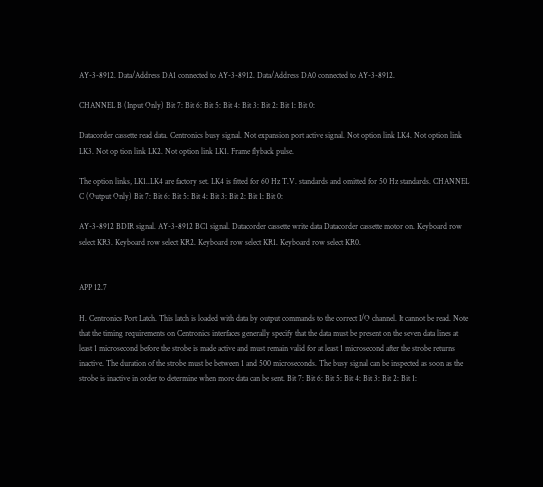AY-3-8912. Data/Address DA1 connected to AY-3-8912. Data/Address DA0 connected to AY-3-8912.

CHANNEL B (Input Only) Bit 7: Bit 6: Bit 5: Bit 4: Bit 3: Bit 2: Bit 1: Bit 0:

Datacorder cassette read data. Centronics busy signal. Not expansion port active signal. Not option link LK4. Not option link LK3. Not op tion link LK2. Not option link LK1. Frame flyback pulse.

The option links, LK1..LK4 are factory set. LK4 is fitted for 60 Hz T.V. standards and omitted for 50 Hz standards. CHANNEL C (Output Only) Bit 7: Bit 6: Bit 5: Bit 4: Bit 3: Bit 2: Bit 1: Bit 0:

AY-3-8912 BDIR signal. AY-3-8912 BC1 signal. Datacorder cassette write data Datacorder cassette motor on. Keyboard row select KR3. Keyboard row select KR2. Keyboard row select KR1. Keyboard row select KR0.


APP 12.7

H. Centronics Port Latch. This latch is loaded with data by output commands to the correct I/O channel. It cannot be read. Note that the timing requirements on Centronics interfaces generally specify that the data must be present on the seven data lines at least 1 microsecond before the strobe is made active and must remain valid for at least 1 microsecond after the strobe returns inactive. The duration of the strobe must be between 1 and 500 microseconds. The busy signal can be inspected as soon as the strobe is inactive in order to determine when more data can be sent. Bit 7: Bit 6: Bit 5: Bit 4: Bit 3: Bit 2: Bit 1: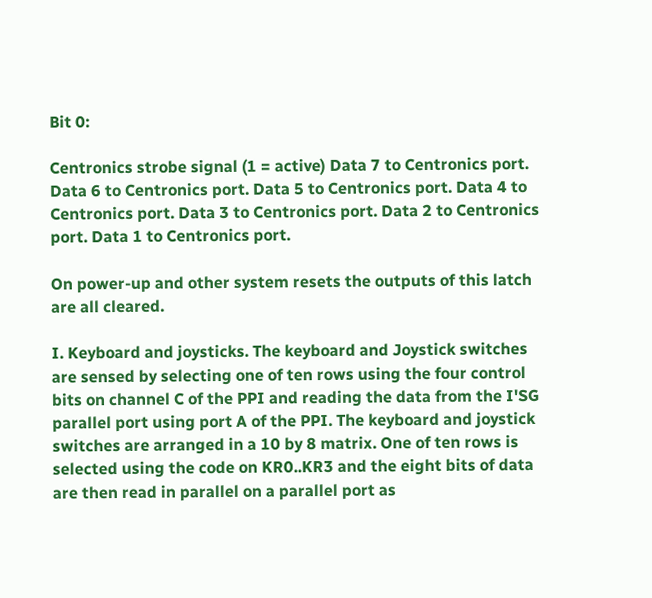Bit 0:

Centronics strobe signal (1 = active) Data 7 to Centronics port. Data 6 to Centronics port. Data 5 to Centronics port. Data 4 to Centronics port. Data 3 to Centronics port. Data 2 to Centronics port. Data 1 to Centronics port.

On power-up and other system resets the outputs of this latch are all cleared.

I. Keyboard and joysticks. The keyboard and Joystick switches are sensed by selecting one of ten rows using the four control bits on channel C of the PPI and reading the data from the I'SG parallel port using port A of the PPI. The keyboard and joystick switches are arranged in a 10 by 8 matrix. One of ten rows is selected using the code on KR0..KR3 and the eight bits of data are then read in parallel on a parallel port as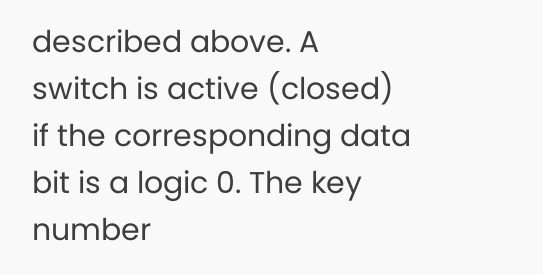described above. A switch is active (closed) if the corresponding data bit is a logic 0. The key number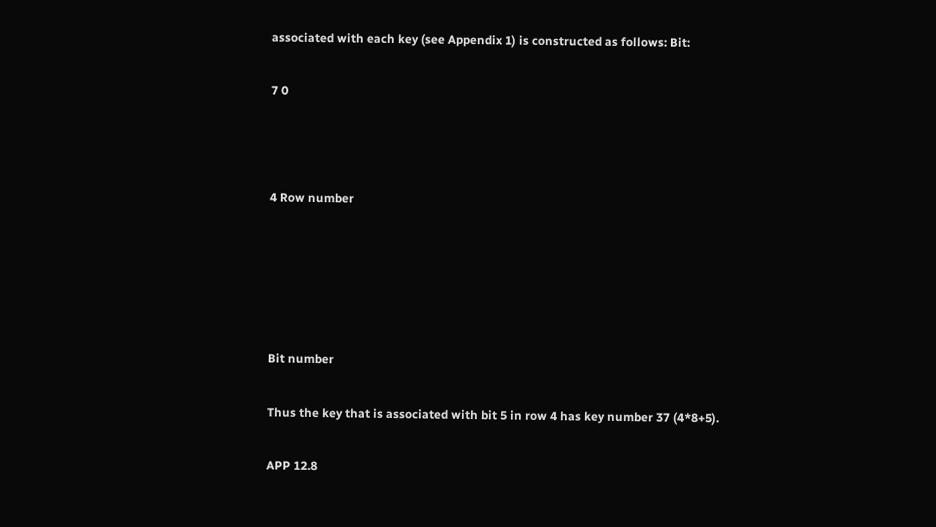associated with each key (see Appendix 1) is constructed as follows: Bit:

7 0



4 Row number





Bit number

Thus the key that is associated with bit 5 in row 4 has key number 37 (4*8+5).

APP 12.8